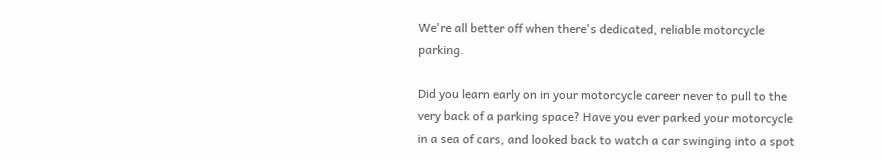We're all better off when there's dedicated, reliable motorcycle parking.

Did you learn early on in your motorcycle career never to pull to the very back of a parking space? Have you ever parked your motorcycle in a sea of cars, and looked back to watch a car swinging into a spot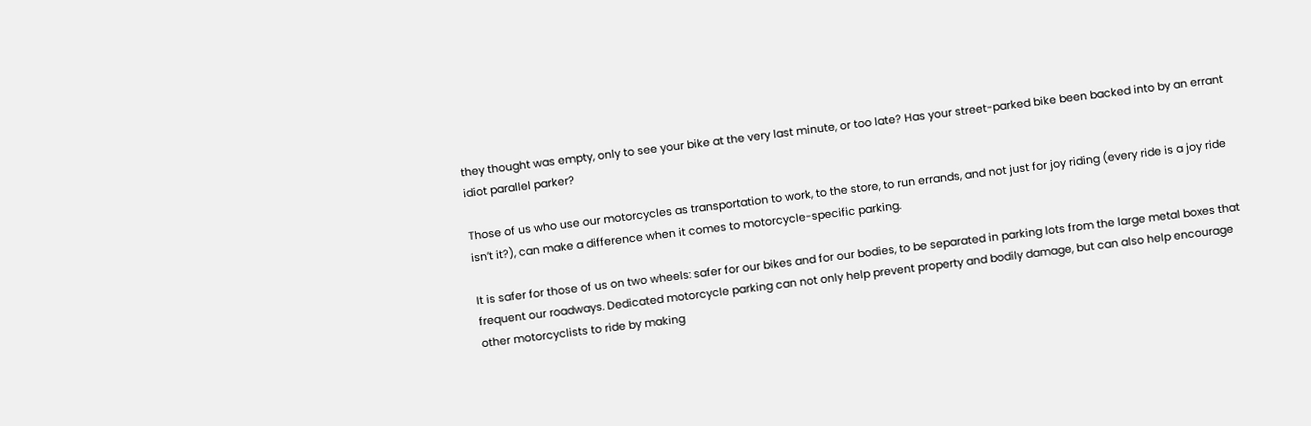they thought was empty, only to see your bike at the very last minute, or too late? Has your street-parked bike been backed into by an errant idiot parallel parker?

Those of us who use our motorcycles as transportation to work, to the store, to run errands, and not just for joy riding (every ride is a joy ride isn’t it?), can make a difference when it comes to motorcycle-specific parking.

It is safer for those of us on two wheels: safer for our bikes and for our bodies, to be separated in parking lots from the large metal boxes that frequent our roadways. Dedicated motorcycle parking can not only help prevent property and bodily damage, but can also help encourage other motorcyclists to ride by making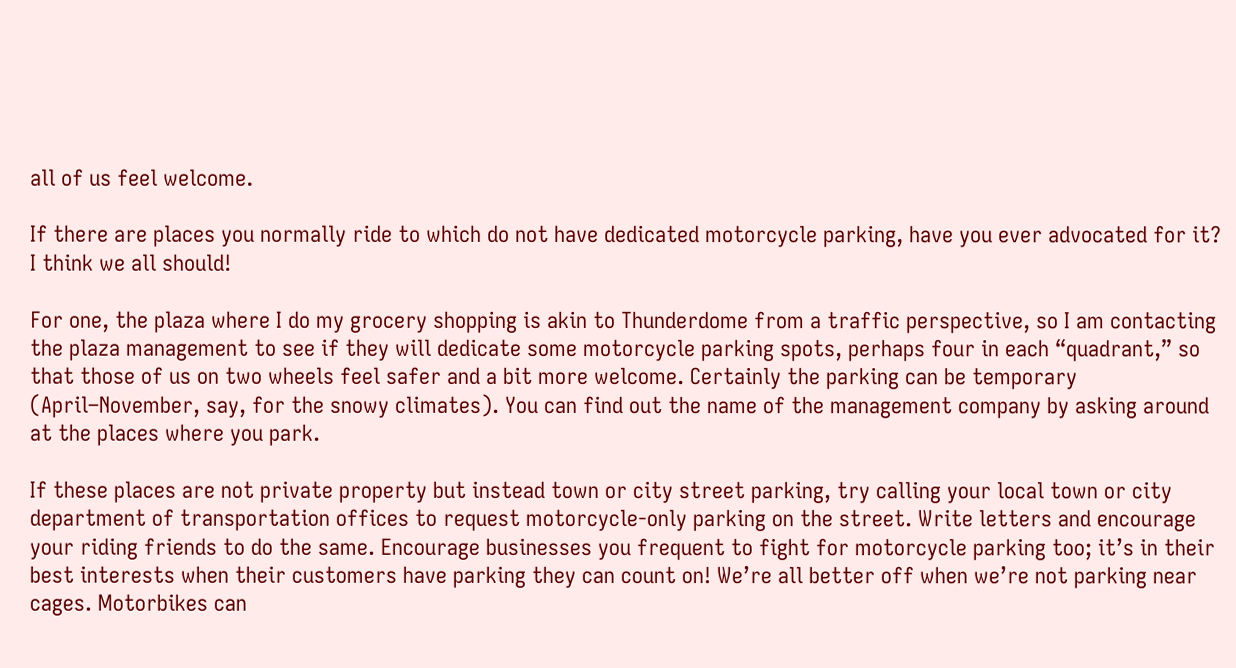all of us feel welcome.

If there are places you normally ride to which do not have dedicated motorcycle parking, have you ever advocated for it? I think we all should!

For one, the plaza where I do my grocery shopping is akin to Thunderdome from a traffic perspective, so I am contacting the plaza management to see if they will dedicate some motorcycle parking spots, perhaps four in each “quadrant,” so that those of us on two wheels feel safer and a bit more welcome. Certainly the parking can be temporary (April–November, say, for the snowy climates). You can find out the name of the management company by asking around at the places where you park.

If these places are not private property but instead town or city street parking, try calling your local town or city department of transportation offices to request motorcycle-only parking on the street. Write letters and encourage your riding friends to do the same. Encourage businesses you frequent to fight for motorcycle parking too; it’s in their best interests when their customers have parking they can count on! We’re all better off when we’re not parking near cages. Motorbikes can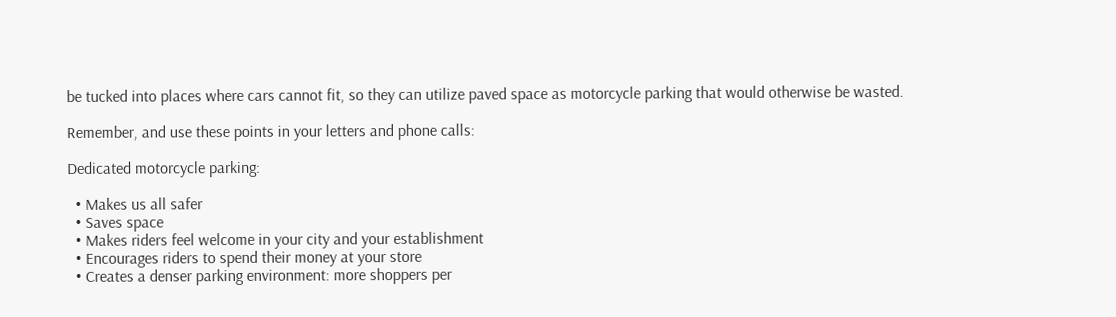be tucked into places where cars cannot fit, so they can utilize paved space as motorcycle parking that would otherwise be wasted.

Remember, and use these points in your letters and phone calls:

Dedicated motorcycle parking:

  • Makes us all safer
  • Saves space
  • Makes riders feel welcome in your city and your establishment
  • Encourages riders to spend their money at your store
  • Creates a denser parking environment: more shoppers per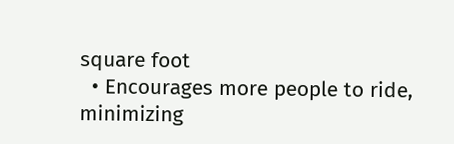square foot
  • Encourages more people to ride, minimizing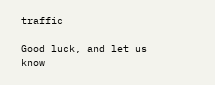traffic

Good luck, and let us know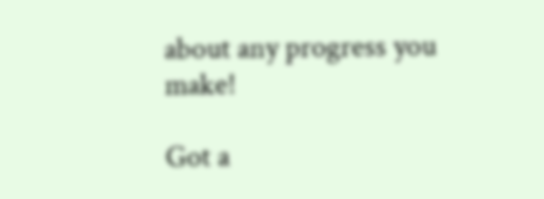about any progress you make!

Got a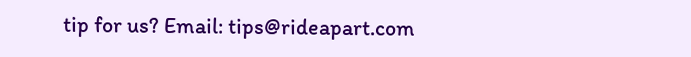tip for us? Email: tips@rideapart.com